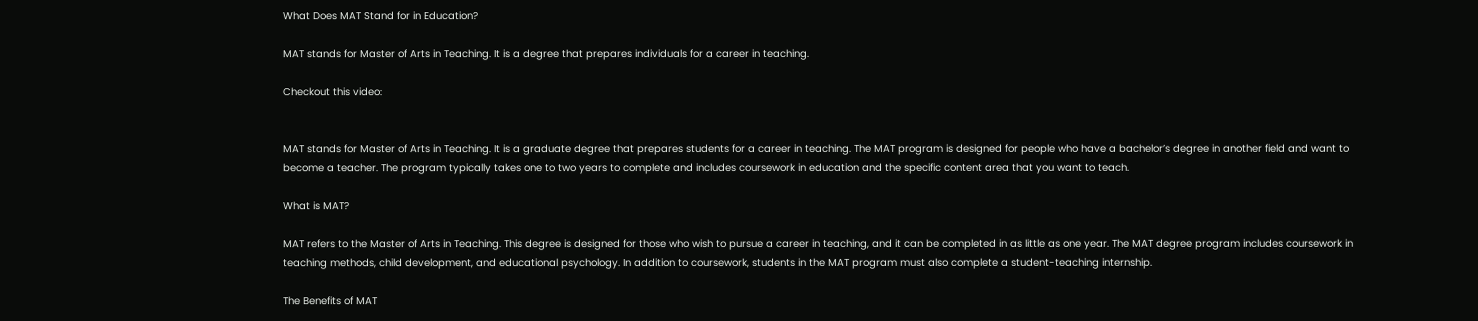What Does MAT Stand for in Education?

MAT stands for Master of Arts in Teaching. It is a degree that prepares individuals for a career in teaching.

Checkout this video:


MAT stands for Master of Arts in Teaching. It is a graduate degree that prepares students for a career in teaching. The MAT program is designed for people who have a bachelor’s degree in another field and want to become a teacher. The program typically takes one to two years to complete and includes coursework in education and the specific content area that you want to teach.

What is MAT?

MAT refers to the Master of Arts in Teaching. This degree is designed for those who wish to pursue a career in teaching, and it can be completed in as little as one year. The MAT degree program includes coursework in teaching methods, child development, and educational psychology. In addition to coursework, students in the MAT program must also complete a student-teaching internship.

The Benefits of MAT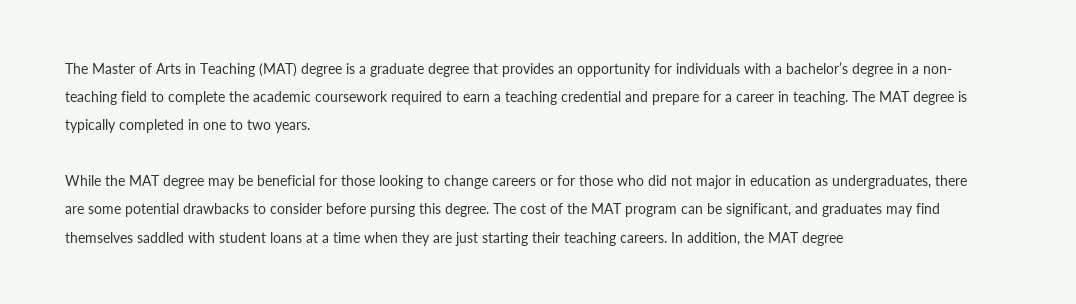The Master of Arts in Teaching (MAT) degree is a graduate degree that provides an opportunity for individuals with a bachelor’s degree in a non-teaching field to complete the academic coursework required to earn a teaching credential and prepare for a career in teaching. The MAT degree is typically completed in one to two years.

While the MAT degree may be beneficial for those looking to change careers or for those who did not major in education as undergraduates, there are some potential drawbacks to consider before pursing this degree. The cost of the MAT program can be significant, and graduates may find themselves saddled with student loans at a time when they are just starting their teaching careers. In addition, the MAT degree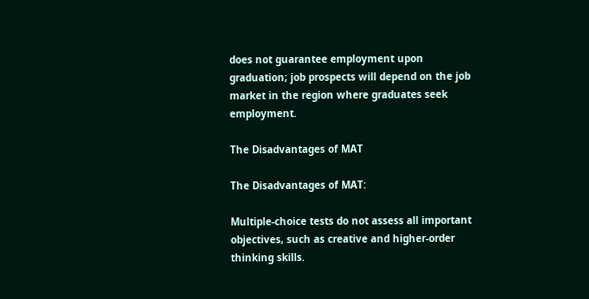does not guarantee employment upon graduation; job prospects will depend on the job market in the region where graduates seek employment.

The Disadvantages of MAT

The Disadvantages of MAT:

Multiple-choice tests do not assess all important objectives, such as creative and higher-order thinking skills.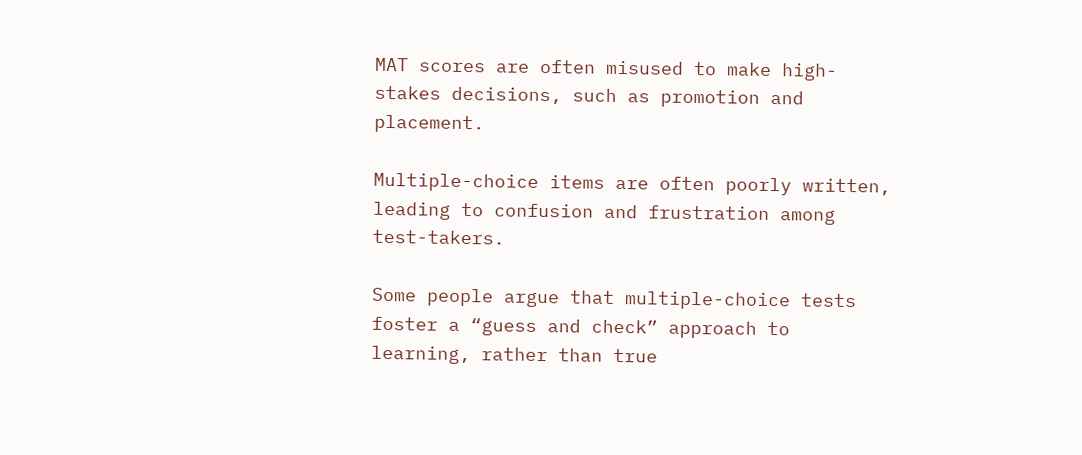MAT scores are often misused to make high-stakes decisions, such as promotion and placement.

Multiple-choice items are often poorly written, leading to confusion and frustration among test-takers.

Some people argue that multiple-choice tests foster a “guess and check” approach to learning, rather than true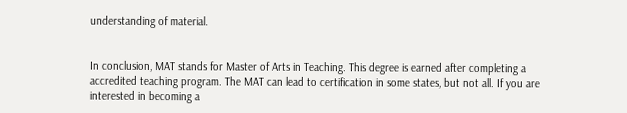understanding of material.


In conclusion, MAT stands for Master of Arts in Teaching. This degree is earned after completing a accredited teaching program. The MAT can lead to certification in some states, but not all. If you are interested in becoming a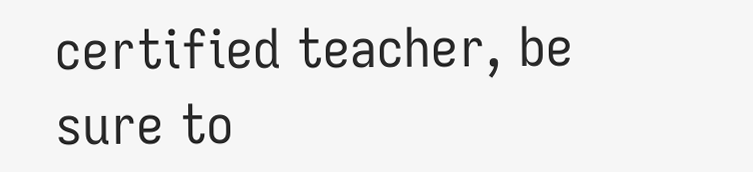certified teacher, be sure to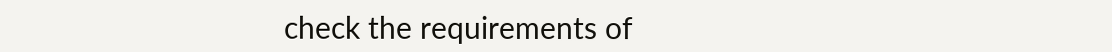check the requirements of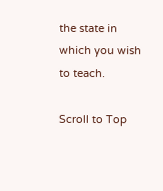the state in which you wish to teach.

Scroll to Top